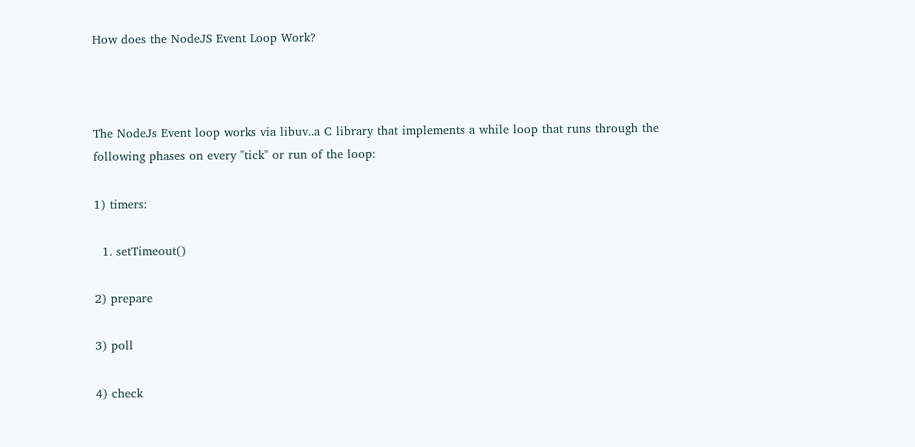How does the NodeJS Event Loop Work?



The NodeJs Event loop works via libuv..a C library that implements a while loop that runs through the following phases on every "tick" or run of the loop:

1) timers:

  1. setTimeout()

2) prepare

3) poll

4) check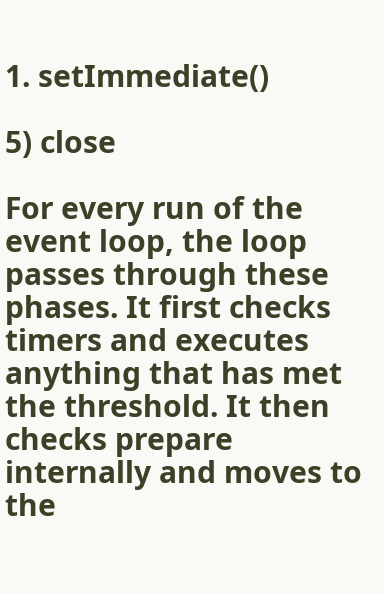1. setImmediate()

5) close

For every run of the event loop, the loop passes through these phases. It first checks timers and executes anything that has met the threshold. It then checks prepare internally and moves to the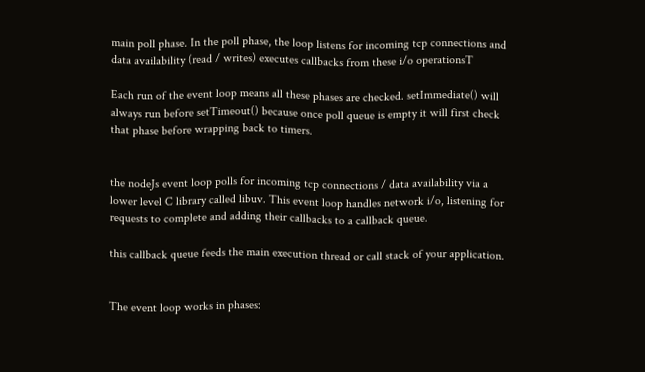main poll phase. In the poll phase, the loop listens for incoming tcp connections and data availability (read / writes) executes callbacks from these i/o operationsT

Each run of the event loop means all these phases are checked. setImmediate() will always run before setTimeout() because once poll queue is empty it will first check that phase before wrapping back to timers.


the nodeJs event loop polls for incoming tcp connections / data availability via a lower level C library called libuv. This event loop handles network i/o, listening for requests to complete and adding their callbacks to a callback queue.

this callback queue feeds the main execution thread or call stack of your application.


The event loop works in phases: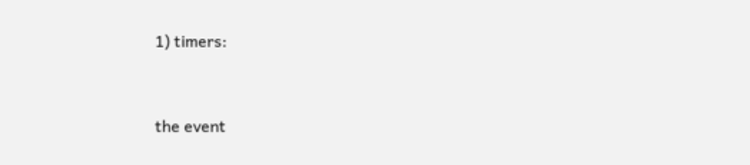1) timers:


the event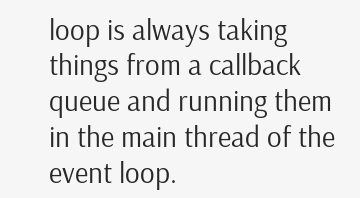loop is always taking things from a callback queue and running them in the main thread of the event loop.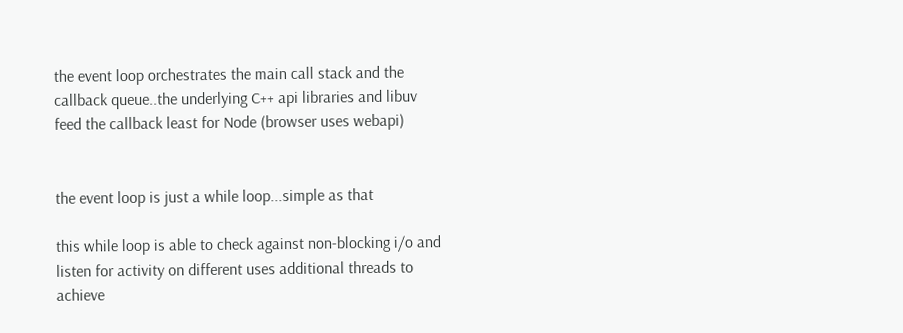the event loop orchestrates the main call stack and the callback queue..the underlying C++ api libraries and libuv feed the callback least for Node (browser uses webapi)


the event loop is just a while loop...simple as that

this while loop is able to check against non-blocking i/o and listen for activity on different uses additional threads to achieve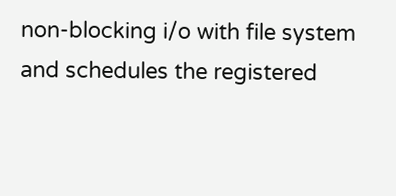non-blocking i/o with file system and schedules the registered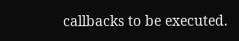callbacks to be executed.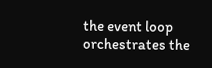the event loop orchestrates the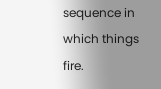sequence in which things fire.